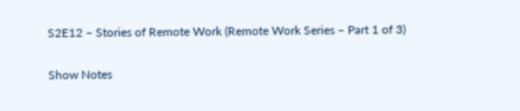S2E12 – Stories of Remote Work (Remote Work Series – Part 1 of 3)

Show Notes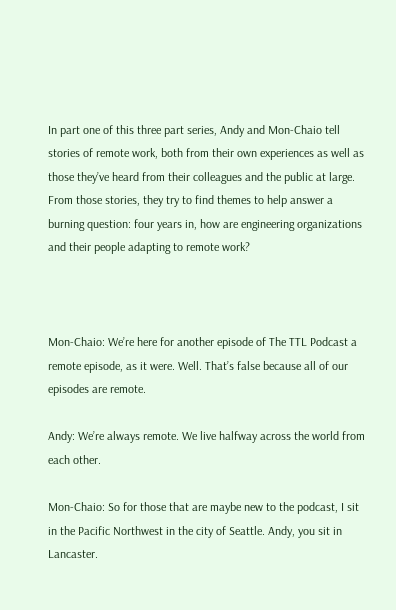In part one of this three part series, Andy and Mon-Chaio tell stories of remote work, both from their own experiences as well as those they’ve heard from their colleagues and the public at large. From those stories, they try to find themes to help answer a burning question: four years in, how are engineering organizations and their people adapting to remote work?



Mon-Chaio: We’re here for another episode of The TTL Podcast a remote episode, as it were. Well. That’s false because all of our episodes are remote.

Andy: We’re always remote. We live halfway across the world from each other.

Mon-Chaio: So for those that are maybe new to the podcast, I sit in the Pacific Northwest in the city of Seattle. Andy, you sit in Lancaster.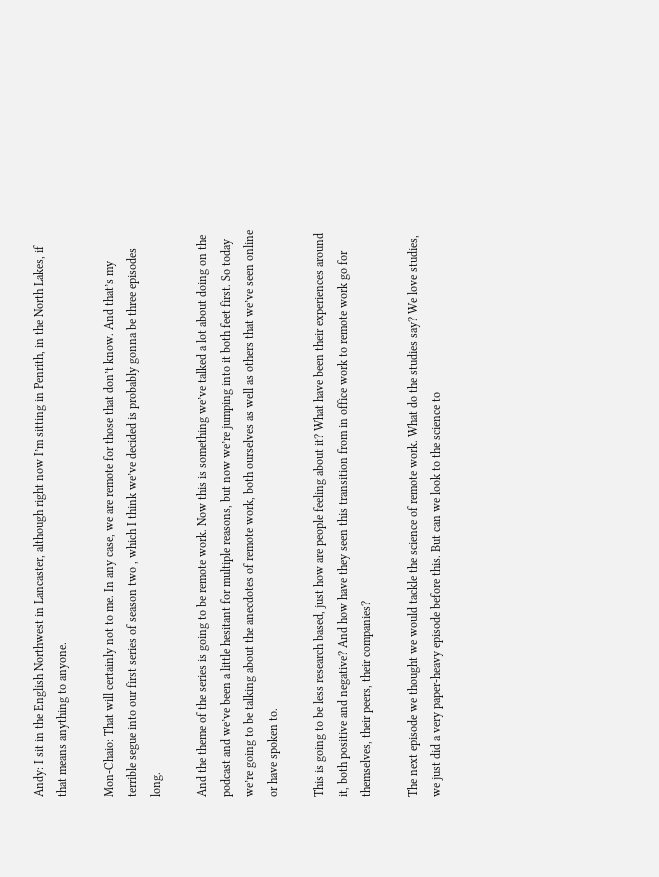Andy: I sit in the English Northwest in Lancaster, although right now I’m sitting in Penrith, in the North Lakes, if that means anything to anyone.

Mon-Chaio: That will certainly not to me. In any case, we are remote for those that don’t know. And that’s my terrible segue into our first series of season two , which I think we’ve decided is probably gonna be three episodes long.

And the theme of the series is going to be remote work. Now this is something we’ve talked a lot about doing on the podcast and we’ve been a little hesitant for multiple reasons, but now we’re jumping into it both feet first. So today we’re going to be talking about the anecdotes of remote work, both ourselves as well as others that we’ve seen online or have spoken to.

This is going to be less research based, just how are people feeling about it? What have been their experiences around it, both positive and negative? And how have they seen this transition from in office work to remote work go for themselves, their peers, their companies?

The next episode we thought we would tackle the science of remote work. What do the studies say? We love studies, we just did a very paper-heavy episode before this. But can we look to the science to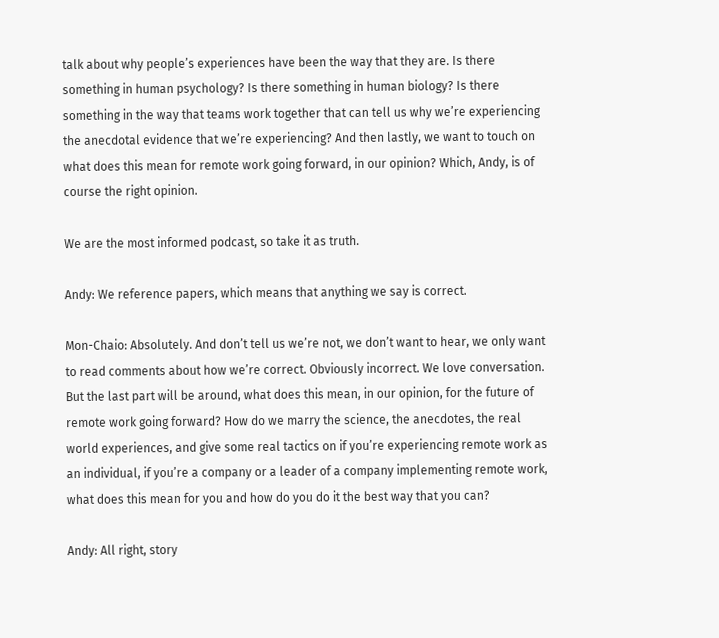talk about why people’s experiences have been the way that they are. Is there something in human psychology? Is there something in human biology? Is there something in the way that teams work together that can tell us why we’re experiencing the anecdotal evidence that we’re experiencing? And then lastly, we want to touch on what does this mean for remote work going forward, in our opinion? Which, Andy, is of course the right opinion.

We are the most informed podcast, so take it as truth.

Andy: We reference papers, which means that anything we say is correct.

Mon-Chaio: Absolutely. And don’t tell us we’re not, we don’t want to hear, we only want to read comments about how we’re correct. Obviously incorrect. We love conversation. But the last part will be around, what does this mean, in our opinion, for the future of remote work going forward? How do we marry the science, the anecdotes, the real world experiences, and give some real tactics on if you’re experiencing remote work as an individual, if you’re a company or a leader of a company implementing remote work, what does this mean for you and how do you do it the best way that you can?

Andy: All right, story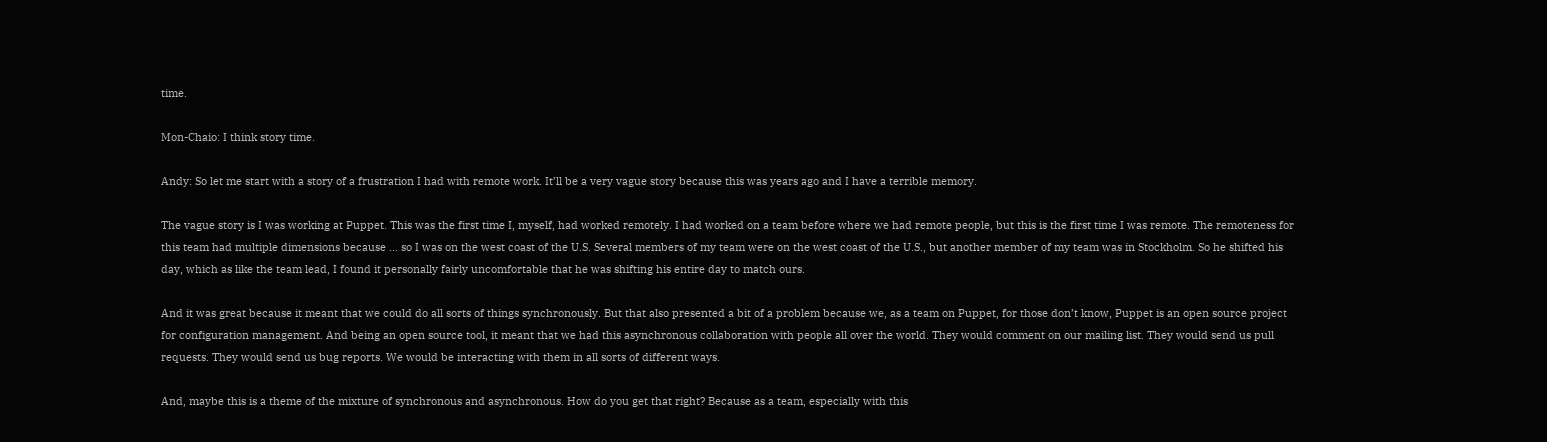time.

Mon-Chaio: I think story time.

Andy: So let me start with a story of a frustration I had with remote work. It’ll be a very vague story because this was years ago and I have a terrible memory.

The vague story is I was working at Puppet. This was the first time I, myself, had worked remotely. I had worked on a team before where we had remote people, but this is the first time I was remote. The remoteness for this team had multiple dimensions because … so I was on the west coast of the U.S. Several members of my team were on the west coast of the U.S., but another member of my team was in Stockholm. So he shifted his day, which as like the team lead, I found it personally fairly uncomfortable that he was shifting his entire day to match ours.

And it was great because it meant that we could do all sorts of things synchronously. But that also presented a bit of a problem because we, as a team on Puppet, for those don’t know, Puppet is an open source project for configuration management. And being an open source tool, it meant that we had this asynchronous collaboration with people all over the world. They would comment on our mailing list. They would send us pull requests. They would send us bug reports. We would be interacting with them in all sorts of different ways.

And, maybe this is a theme of the mixture of synchronous and asynchronous. How do you get that right? Because as a team, especially with this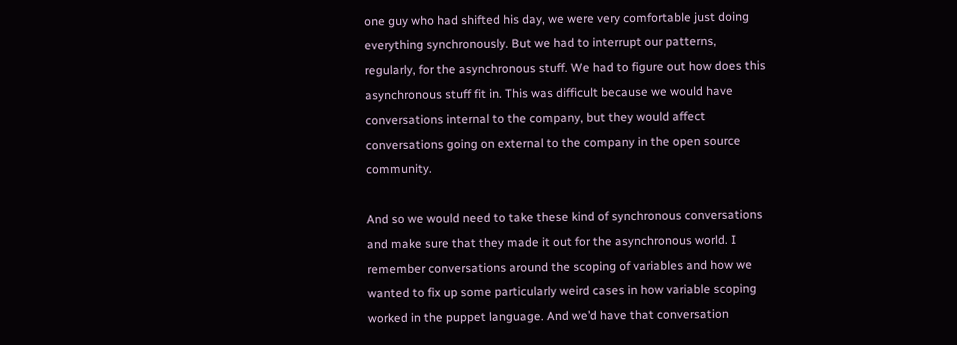one guy who had shifted his day, we were very comfortable just doing everything synchronously. But we had to interrupt our patterns, regularly, for the asynchronous stuff. We had to figure out how does this asynchronous stuff fit in. This was difficult because we would have conversations internal to the company, but they would affect conversations going on external to the company in the open source community.

And so we would need to take these kind of synchronous conversations and make sure that they made it out for the asynchronous world. I remember conversations around the scoping of variables and how we wanted to fix up some particularly weird cases in how variable scoping worked in the puppet language. And we’d have that conversation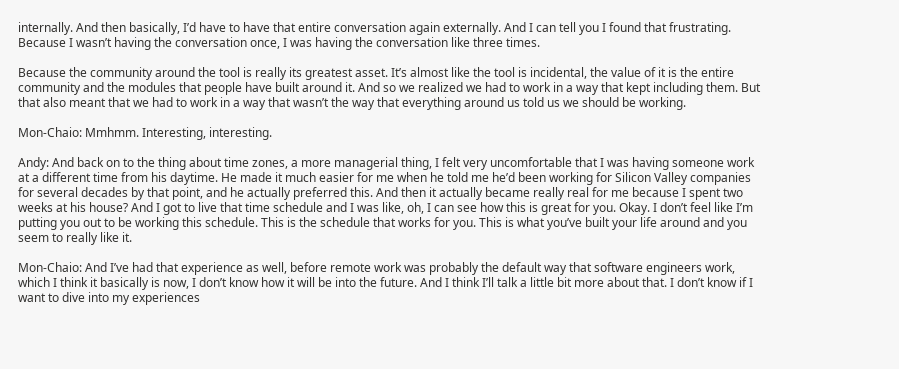internally. And then basically, I’d have to have that entire conversation again externally. And I can tell you I found that frustrating. Because I wasn’t having the conversation once, I was having the conversation like three times.

Because the community around the tool is really its greatest asset. It’s almost like the tool is incidental, the value of it is the entire community and the modules that people have built around it. And so we realized we had to work in a way that kept including them. But that also meant that we had to work in a way that wasn’t the way that everything around us told us we should be working.

Mon-Chaio: Mmhmm. Interesting, interesting.

Andy: And back on to the thing about time zones, a more managerial thing, I felt very uncomfortable that I was having someone work at a different time from his daytime. He made it much easier for me when he told me he’d been working for Silicon Valley companies for several decades by that point, and he actually preferred this. And then it actually became really real for me because I spent two weeks at his house? And I got to live that time schedule and I was like, oh, I can see how this is great for you. Okay. I don’t feel like I’m putting you out to be working this schedule. This is the schedule that works for you. This is what you’ve built your life around and you seem to really like it.

Mon-Chaio: And I’ve had that experience as well, before remote work was probably the default way that software engineers work, which I think it basically is now, I don’t know how it will be into the future. And I think I’ll talk a little bit more about that. I don’t know if I want to dive into my experiences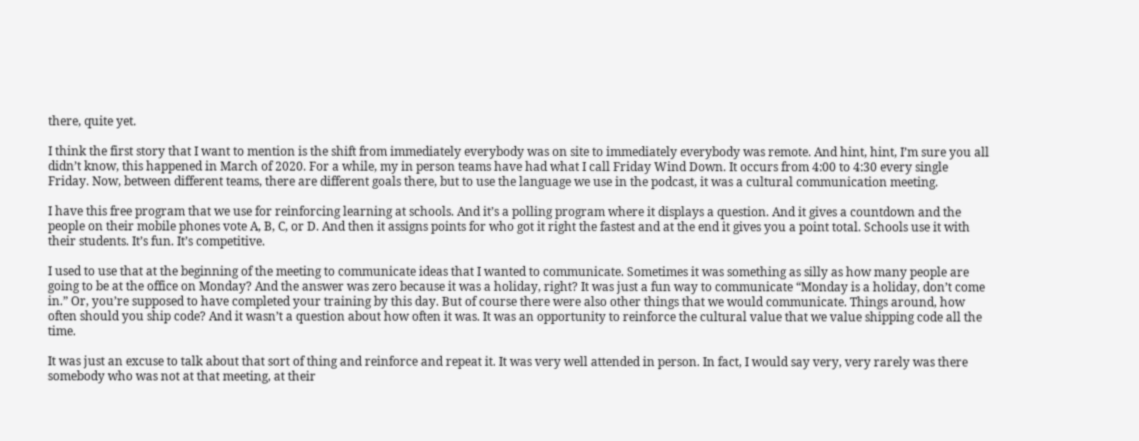there, quite yet.

I think the first story that I want to mention is the shift from immediately everybody was on site to immediately everybody was remote. And hint, hint, I’m sure you all didn’t know, this happened in March of 2020. For a while, my in person teams have had what I call Friday Wind Down. It occurs from 4:00 to 4:30 every single Friday. Now, between different teams, there are different goals there, but to use the language we use in the podcast, it was a cultural communication meeting.

I have this free program that we use for reinforcing learning at schools. And it’s a polling program where it displays a question. And it gives a countdown and the people on their mobile phones vote A, B, C, or D. And then it assigns points for who got it right the fastest and at the end it gives you a point total. Schools use it with their students. It’s fun. It’s competitive.

I used to use that at the beginning of the meeting to communicate ideas that I wanted to communicate. Sometimes it was something as silly as how many people are going to be at the office on Monday? And the answer was zero because it was a holiday, right? It was just a fun way to communicate “Monday is a holiday, don’t come in.” Or, you’re supposed to have completed your training by this day. But of course there were also other things that we would communicate. Things around, how often should you ship code? And it wasn’t a question about how often it was. It was an opportunity to reinforce the cultural value that we value shipping code all the time.

It was just an excuse to talk about that sort of thing and reinforce and repeat it. It was very well attended in person. In fact, I would say very, very rarely was there somebody who was not at that meeting, at their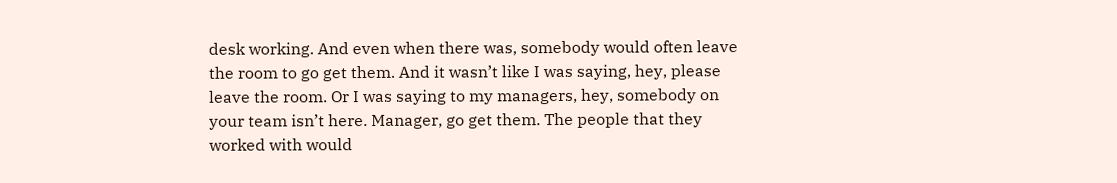desk working. And even when there was, somebody would often leave the room to go get them. And it wasn’t like I was saying, hey, please leave the room. Or I was saying to my managers, hey, somebody on your team isn’t here. Manager, go get them. The people that they worked with would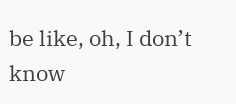be like, oh, I don’t know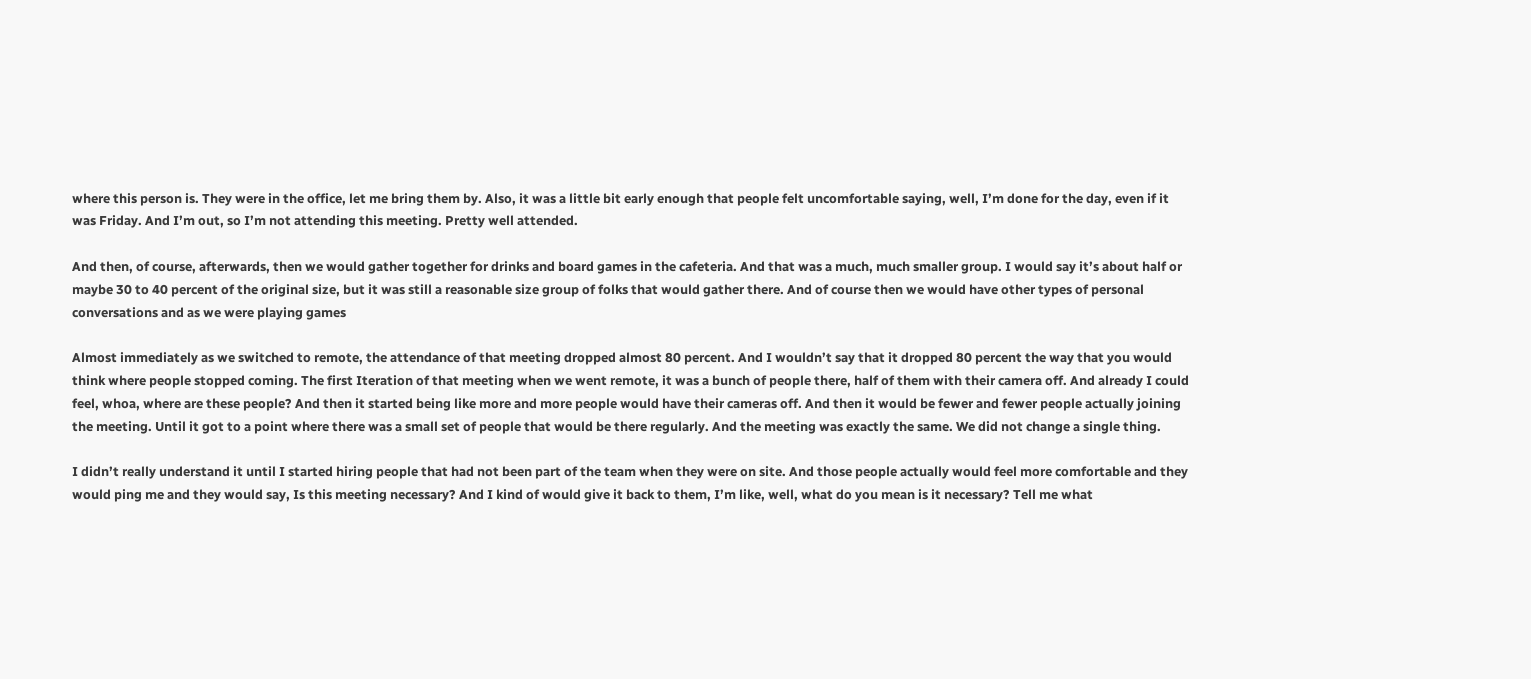where this person is. They were in the office, let me bring them by. Also, it was a little bit early enough that people felt uncomfortable saying, well, I’m done for the day, even if it was Friday. And I’m out, so I’m not attending this meeting. Pretty well attended.

And then, of course, afterwards, then we would gather together for drinks and board games in the cafeteria. And that was a much, much smaller group. I would say it’s about half or maybe 30 to 40 percent of the original size, but it was still a reasonable size group of folks that would gather there. And of course then we would have other types of personal conversations and as we were playing games

Almost immediately as we switched to remote, the attendance of that meeting dropped almost 80 percent. And I wouldn’t say that it dropped 80 percent the way that you would think where people stopped coming. The first Iteration of that meeting when we went remote, it was a bunch of people there, half of them with their camera off. And already I could feel, whoa, where are these people? And then it started being like more and more people would have their cameras off. And then it would be fewer and fewer people actually joining the meeting. Until it got to a point where there was a small set of people that would be there regularly. And the meeting was exactly the same. We did not change a single thing.

I didn’t really understand it until I started hiring people that had not been part of the team when they were on site. And those people actually would feel more comfortable and they would ping me and they would say, Is this meeting necessary? And I kind of would give it back to them, I’m like, well, what do you mean is it necessary? Tell me what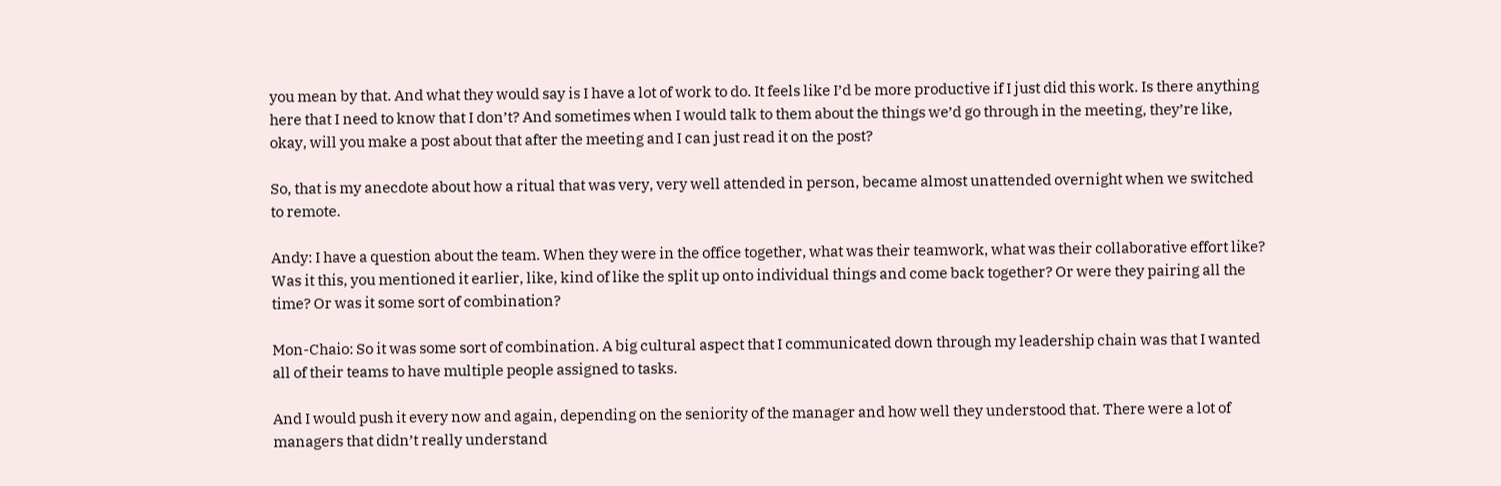you mean by that. And what they would say is I have a lot of work to do. It feels like I’d be more productive if I just did this work. Is there anything here that I need to know that I don’t? And sometimes when I would talk to them about the things we’d go through in the meeting, they’re like, okay, will you make a post about that after the meeting and I can just read it on the post?

So, that is my anecdote about how a ritual that was very, very well attended in person, became almost unattended overnight when we switched to remote.

Andy: I have a question about the team. When they were in the office together, what was their teamwork, what was their collaborative effort like? Was it this, you mentioned it earlier, like, kind of like the split up onto individual things and come back together? Or were they pairing all the time? Or was it some sort of combination?

Mon-Chaio: So it was some sort of combination. A big cultural aspect that I communicated down through my leadership chain was that I wanted all of their teams to have multiple people assigned to tasks.

And I would push it every now and again, depending on the seniority of the manager and how well they understood that. There were a lot of managers that didn’t really understand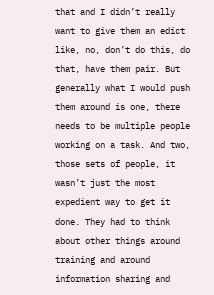that and I didn’t really want to give them an edict like, no, don’t do this, do that, have them pair. But generally what I would push them around is one, there needs to be multiple people working on a task. And two, those sets of people, it wasn’t just the most expedient way to get it done. They had to think about other things around training and around information sharing and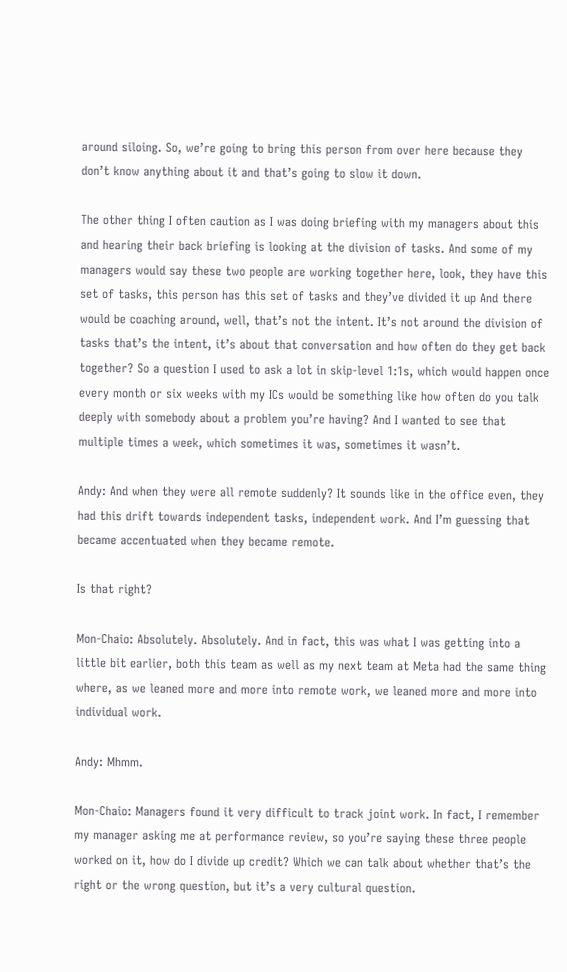around siloing. So, we’re going to bring this person from over here because they don’t know anything about it and that’s going to slow it down.

The other thing I often caution as I was doing briefing with my managers about this and hearing their back briefing is looking at the division of tasks. And some of my managers would say these two people are working together here, look, they have this set of tasks, this person has this set of tasks and they’ve divided it up And there would be coaching around, well, that’s not the intent. It’s not around the division of tasks that’s the intent, it’s about that conversation and how often do they get back together? So a question I used to ask a lot in skip-level 1:1s, which would happen once every month or six weeks with my ICs would be something like how often do you talk deeply with somebody about a problem you’re having? And I wanted to see that multiple times a week, which sometimes it was, sometimes it wasn’t.

Andy: And when they were all remote suddenly? It sounds like in the office even, they had this drift towards independent tasks, independent work. And I’m guessing that became accentuated when they became remote.

Is that right?

Mon-Chaio: Absolutely. Absolutely. And in fact, this was what I was getting into a little bit earlier, both this team as well as my next team at Meta had the same thing where, as we leaned more and more into remote work, we leaned more and more into individual work.

Andy: Mhmm.

Mon-Chaio: Managers found it very difficult to track joint work. In fact, I remember my manager asking me at performance review, so you’re saying these three people worked on it, how do I divide up credit? Which we can talk about whether that’s the right or the wrong question, but it’s a very cultural question.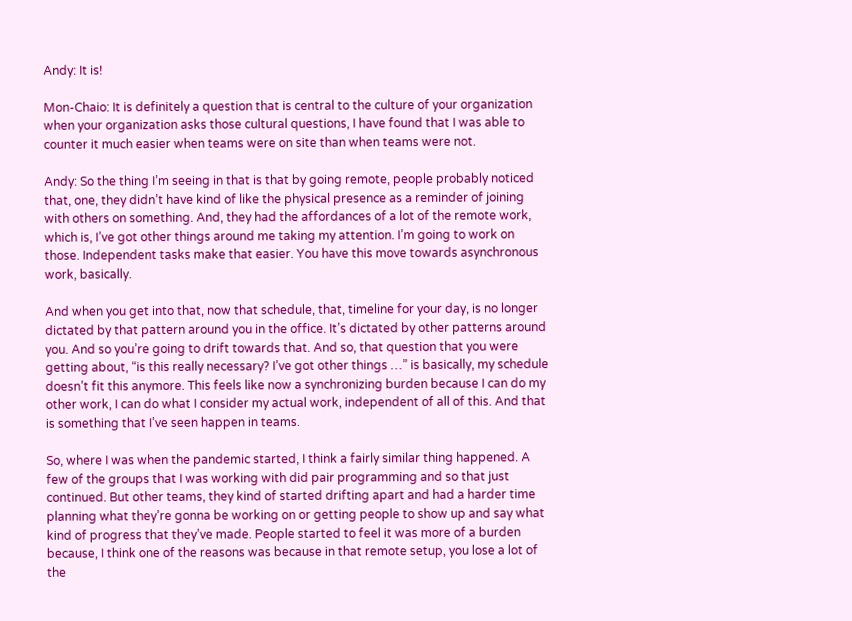Andy: It is!

Mon-Chaio: It is definitely a question that is central to the culture of your organization when your organization asks those cultural questions, I have found that I was able to counter it much easier when teams were on site than when teams were not.

Andy: So the thing I’m seeing in that is that by going remote, people probably noticed that, one, they didn’t have kind of like the physical presence as a reminder of joining with others on something. And, they had the affordances of a lot of the remote work, which is, I’ve got other things around me taking my attention. I’m going to work on those. Independent tasks make that easier. You have this move towards asynchronous work, basically.

And when you get into that, now that schedule, that, timeline for your day, is no longer dictated by that pattern around you in the office. It’s dictated by other patterns around you. And so you’re going to drift towards that. And so, that question that you were getting about, “is this really necessary? I’ve got other things …” is basically, my schedule doesn’t fit this anymore. This feels like now a synchronizing burden because I can do my other work, I can do what I consider my actual work, independent of all of this. And that is something that I’ve seen happen in teams.

So, where I was when the pandemic started, I think a fairly similar thing happened. A few of the groups that I was working with did pair programming and so that just continued. But other teams, they kind of started drifting apart and had a harder time planning what they’re gonna be working on or getting people to show up and say what kind of progress that they’ve made. People started to feel it was more of a burden because, I think one of the reasons was because in that remote setup, you lose a lot of the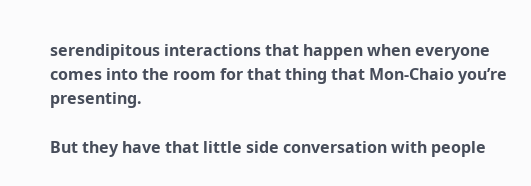serendipitous interactions that happen when everyone comes into the room for that thing that Mon-Chaio you’re presenting.

But they have that little side conversation with people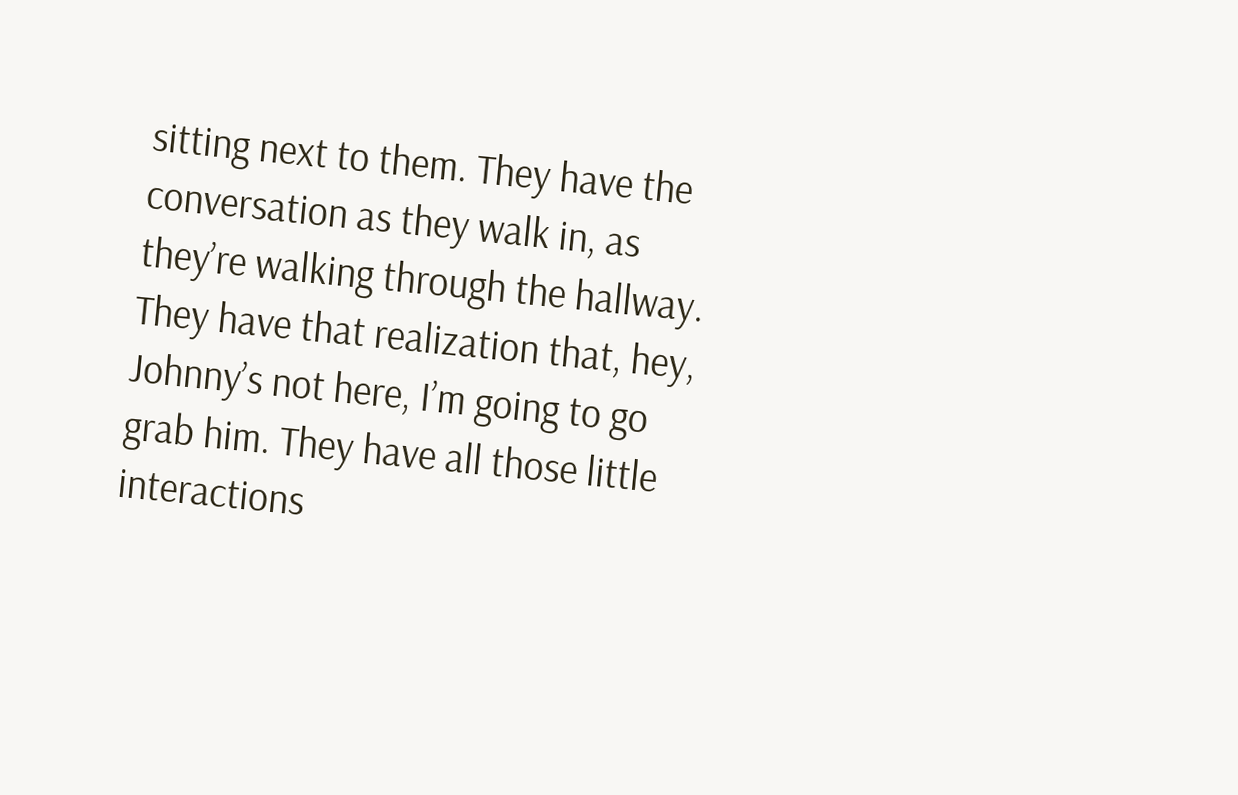sitting next to them. They have the conversation as they walk in, as they’re walking through the hallway. They have that realization that, hey, Johnny’s not here, I’m going to go grab him. They have all those little interactions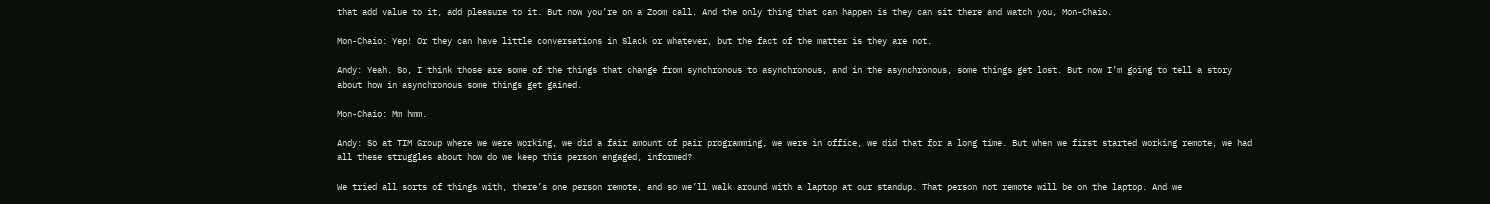that add value to it, add pleasure to it. But now you’re on a Zoom call. And the only thing that can happen is they can sit there and watch you, Mon-Chaio.

Mon-Chaio: Yep! Or they can have little conversations in Slack or whatever, but the fact of the matter is they are not.

Andy: Yeah. So, I think those are some of the things that change from synchronous to asynchronous, and in the asynchronous, some things get lost. But now I’m going to tell a story about how in asynchronous some things get gained.

Mon-Chaio: Mm hmm.

Andy: So at TIM Group where we were working, we did a fair amount of pair programming, we were in office, we did that for a long time. But when we first started working remote, we had all these struggles about how do we keep this person engaged, informed?

We tried all sorts of things with, there’s one person remote, and so we’ll walk around with a laptop at our standup. That person not remote will be on the laptop. And we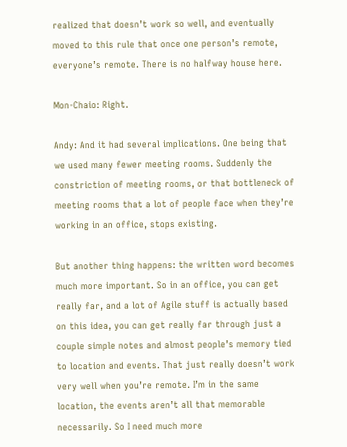realized that doesn’t work so well, and eventually moved to this rule that once one person’s remote, everyone’s remote. There is no halfway house here.

Mon-Chaio: Right.

Andy: And it had several implications. One being that we used many fewer meeting rooms. Suddenly the constriction of meeting rooms, or that bottleneck of meeting rooms that a lot of people face when they’re working in an office, stops existing.

But another thing happens: the written word becomes much more important. So in an office, you can get really far, and a lot of Agile stuff is actually based on this idea, you can get really far through just a couple simple notes and almost people’s memory tied to location and events. That just really doesn’t work very well when you’re remote. I’m in the same location, the events aren’t all that memorable necessarily. So I need much more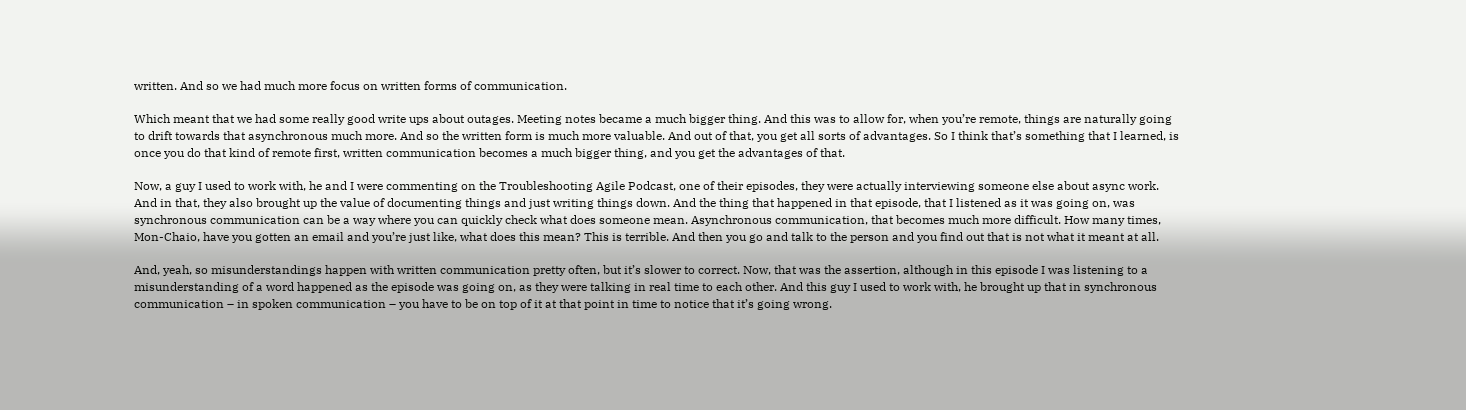written. And so we had much more focus on written forms of communication.

Which meant that we had some really good write ups about outages. Meeting notes became a much bigger thing. And this was to allow for, when you’re remote, things are naturally going to drift towards that asynchronous much more. And so the written form is much more valuable. And out of that, you get all sorts of advantages. So I think that’s something that I learned, is once you do that kind of remote first, written communication becomes a much bigger thing, and you get the advantages of that.

Now, a guy I used to work with, he and I were commenting on the Troubleshooting Agile Podcast, one of their episodes, they were actually interviewing someone else about async work. And in that, they also brought up the value of documenting things and just writing things down. And the thing that happened in that episode, that I listened as it was going on, was synchronous communication can be a way where you can quickly check what does someone mean. Asynchronous communication, that becomes much more difficult. How many times, Mon-Chaio, have you gotten an email and you’re just like, what does this mean? This is terrible. And then you go and talk to the person and you find out that is not what it meant at all.

And, yeah, so misunderstandings happen with written communication pretty often, but it’s slower to correct. Now, that was the assertion, although in this episode I was listening to a misunderstanding of a word happened as the episode was going on, as they were talking in real time to each other. And this guy I used to work with, he brought up that in synchronous communication – in spoken communication – you have to be on top of it at that point in time to notice that it’s going wrong.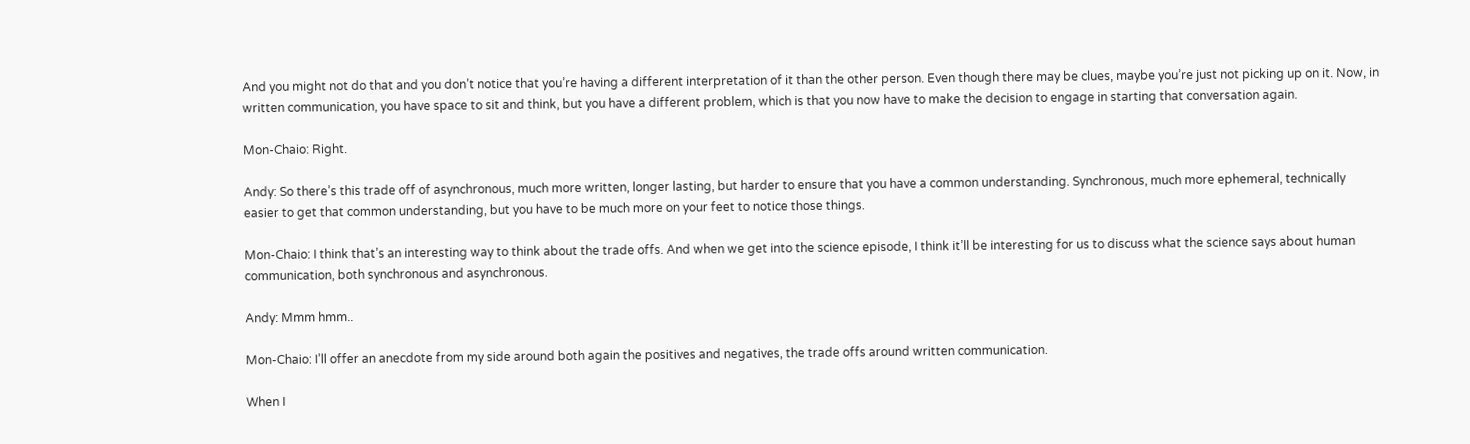And you might not do that and you don’t notice that you’re having a different interpretation of it than the other person. Even though there may be clues, maybe you’re just not picking up on it. Now, in written communication, you have space to sit and think, but you have a different problem, which is that you now have to make the decision to engage in starting that conversation again.

Mon-Chaio: Right.

Andy: So there’s this trade off of asynchronous, much more written, longer lasting, but harder to ensure that you have a common understanding. Synchronous, much more ephemeral, technically easier to get that common understanding, but you have to be much more on your feet to notice those things.

Mon-Chaio: I think that’s an interesting way to think about the trade offs. And when we get into the science episode, I think it’ll be interesting for us to discuss what the science says about human communication, both synchronous and asynchronous.

Andy: Mmm hmm..

Mon-Chaio: I’ll offer an anecdote from my side around both again the positives and negatives, the trade offs around written communication.

When I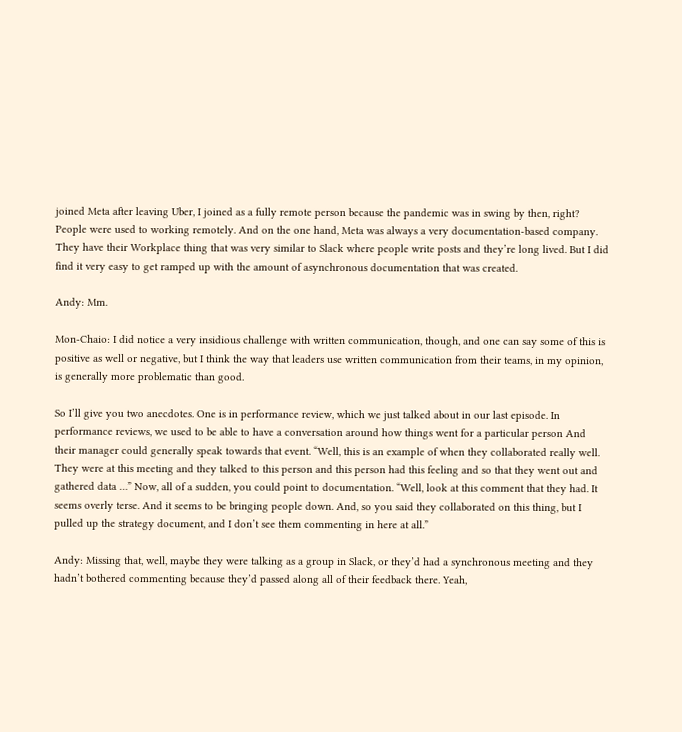joined Meta after leaving Uber, I joined as a fully remote person because the pandemic was in swing by then, right? People were used to working remotely. And on the one hand, Meta was always a very documentation-based company. They have their Workplace thing that was very similar to Slack where people write posts and they’re long lived. But I did find it very easy to get ramped up with the amount of asynchronous documentation that was created.

Andy: Mm.

Mon-Chaio: I did notice a very insidious challenge with written communication, though, and one can say some of this is positive as well or negative, but I think the way that leaders use written communication from their teams, in my opinion, is generally more problematic than good.

So I’ll give you two anecdotes. One is in performance review, which we just talked about in our last episode. In performance reviews, we used to be able to have a conversation around how things went for a particular person And their manager could generally speak towards that event. “Well, this is an example of when they collaborated really well. They were at this meeting and they talked to this person and this person had this feeling and so that they went out and gathered data …” Now, all of a sudden, you could point to documentation. “Well, look at this comment that they had. It seems overly terse. And it seems to be bringing people down. And, so you said they collaborated on this thing, but I pulled up the strategy document, and I don’t see them commenting in here at all.”

Andy: Missing that, well, maybe they were talking as a group in Slack, or they’d had a synchronous meeting and they hadn’t bothered commenting because they’d passed along all of their feedback there. Yeah,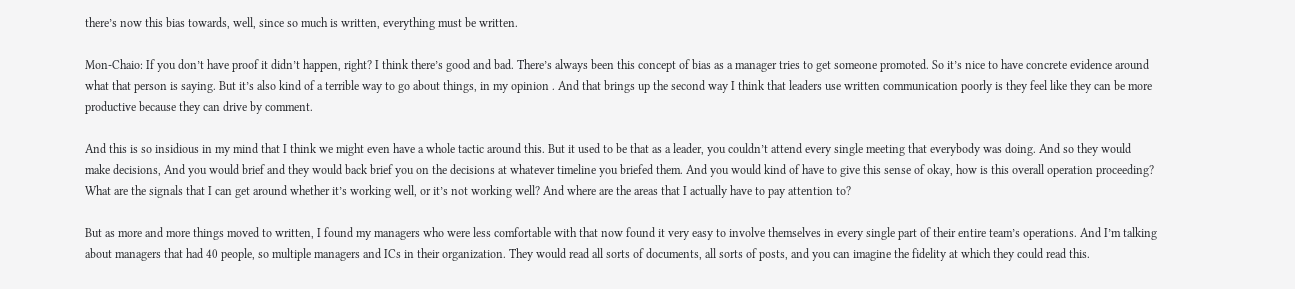there’s now this bias towards, well, since so much is written, everything must be written.

Mon-Chaio: If you don’t have proof it didn’t happen, right? I think there’s good and bad. There’s always been this concept of bias as a manager tries to get someone promoted. So it’s nice to have concrete evidence around what that person is saying. But it’s also kind of a terrible way to go about things, in my opinion . And that brings up the second way I think that leaders use written communication poorly is they feel like they can be more productive because they can drive by comment.

And this is so insidious in my mind that I think we might even have a whole tactic around this. But it used to be that as a leader, you couldn’t attend every single meeting that everybody was doing. And so they would make decisions, And you would brief and they would back brief you on the decisions at whatever timeline you briefed them. And you would kind of have to give this sense of okay, how is this overall operation proceeding? What are the signals that I can get around whether it’s working well, or it’s not working well? And where are the areas that I actually have to pay attention to?

But as more and more things moved to written, I found my managers who were less comfortable with that now found it very easy to involve themselves in every single part of their entire team’s operations. And I’m talking about managers that had 40 people, so multiple managers and ICs in their organization. They would read all sorts of documents, all sorts of posts, and you can imagine the fidelity at which they could read this.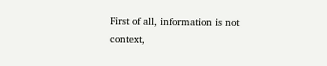First of all, information is not context,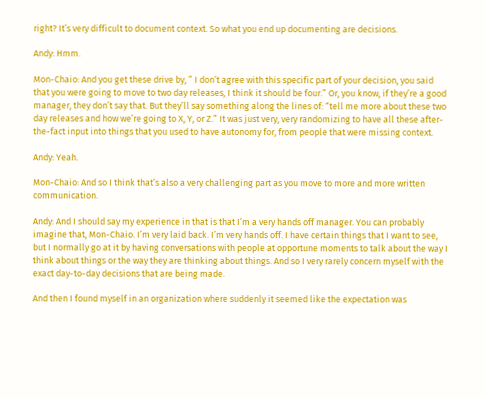right? It’s very difficult to document context. So what you end up documenting are decisions.

Andy: Hmm.

Mon-Chaio: And you get these drive by, ” I don’t agree with this specific part of your decision, you said that you were going to move to two day releases, I think it should be four.” Or, you know, if they’re a good manager, they don’t say that. But they’ll say something along the lines of: “tell me more about these two day releases and how we’re going to X, Y, or Z.” It was just very, very randomizing to have all these after-the-fact input into things that you used to have autonomy for, from people that were missing context.

Andy: Yeah.

Mon-Chaio: And so I think that’s also a very challenging part as you move to more and more written communication.

Andy: And I should say my experience in that is that I’m a very hands off manager. You can probably imagine that, Mon-Chaio. I’m very laid back. I’m very hands off. I have certain things that I want to see, but I normally go at it by having conversations with people at opportune moments to talk about the way I think about things or the way they are thinking about things. And so I very rarely concern myself with the exact day-to-day decisions that are being made.

And then I found myself in an organization where suddenly it seemed like the expectation was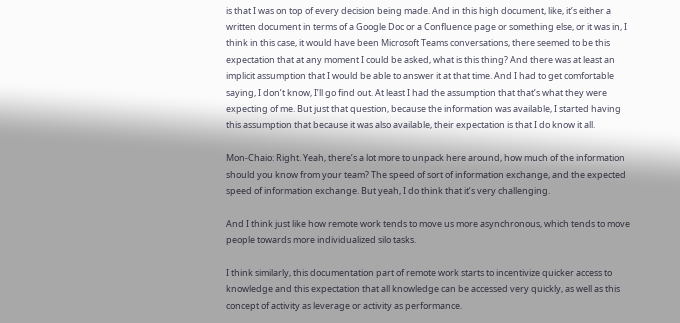is that I was on top of every decision being made. And in this high document, like, it’s either a written document in terms of a Google Doc or a Confluence page or something else, or it was in, I think in this case, it would have been Microsoft Teams conversations, there seemed to be this expectation that at any moment I could be asked, what is this thing? And there was at least an implicit assumption that I would be able to answer it at that time. And I had to get comfortable saying, I don’t know, I’ll go find out. At least I had the assumption that that’s what they were expecting of me. But just that question, because the information was available, I started having this assumption that because it was also available, their expectation is that I do know it all.

Mon-Chaio: Right. Yeah, there’s a lot more to unpack here around, how much of the information should you know from your team? The speed of sort of information exchange, and the expected speed of information exchange. But yeah, I do think that it’s very challenging.

And I think just like how remote work tends to move us more asynchronous, which tends to move people towards more individualized silo tasks.

I think similarly, this documentation part of remote work starts to incentivize quicker access to knowledge and this expectation that all knowledge can be accessed very quickly, as well as this concept of activity as leverage or activity as performance.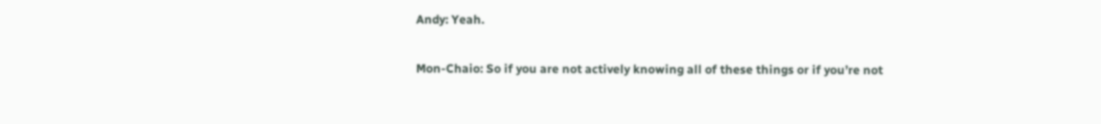Andy: Yeah.

Mon-Chaio: So if you are not actively knowing all of these things or if you’re not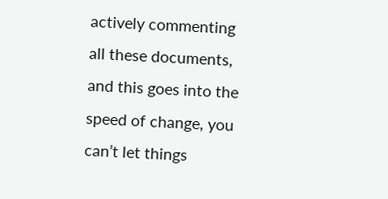actively commenting all these documents, and this goes into the speed of change, you can’t let things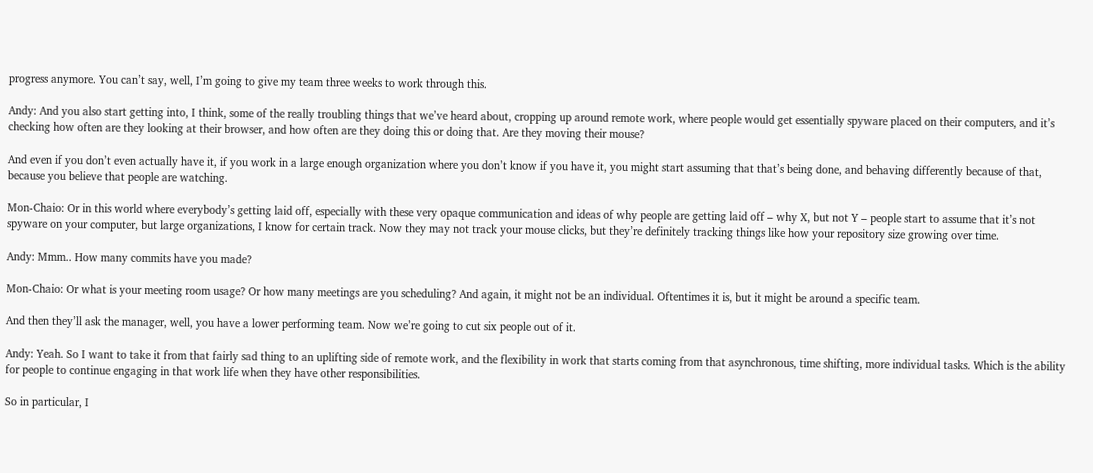progress anymore. You can’t say, well, I’m going to give my team three weeks to work through this.

Andy: And you also start getting into, I think, some of the really troubling things that we’ve heard about, cropping up around remote work, where people would get essentially spyware placed on their computers, and it’s checking how often are they looking at their browser, and how often are they doing this or doing that. Are they moving their mouse?

And even if you don’t even actually have it, if you work in a large enough organization where you don’t know if you have it, you might start assuming that that’s being done, and behaving differently because of that, because you believe that people are watching.

Mon-Chaio: Or in this world where everybody’s getting laid off, especially with these very opaque communication and ideas of why people are getting laid off – why X, but not Y – people start to assume that it’s not spyware on your computer, but large organizations, I know for certain track. Now they may not track your mouse clicks, but they’re definitely tracking things like how your repository size growing over time.

Andy: Mmm.. How many commits have you made?

Mon-Chaio: Or what is your meeting room usage? Or how many meetings are you scheduling? And again, it might not be an individual. Oftentimes it is, but it might be around a specific team.

And then they’ll ask the manager, well, you have a lower performing team. Now we’re going to cut six people out of it.

Andy: Yeah. So I want to take it from that fairly sad thing to an uplifting side of remote work, and the flexibility in work that starts coming from that asynchronous, time shifting, more individual tasks. Which is the ability for people to continue engaging in that work life when they have other responsibilities.

So in particular, I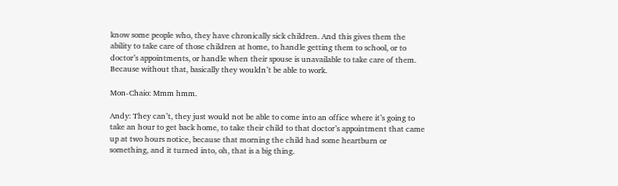know some people who, they have chronically sick children. And this gives them the ability to take care of those children at home, to handle getting them to school, or to doctor’s appointments, or handle when their spouse is unavailable to take care of them. Because without that, basically they wouldn’t be able to work.

Mon-Chaio: Mmm hmm.

Andy: They can’t, they just would not be able to come into an office where it’s going to take an hour to get back home, to take their child to that doctor’s appointment that came up at two hours notice, because that morning the child had some heartburn or something, and it turned into, oh, that is a big thing.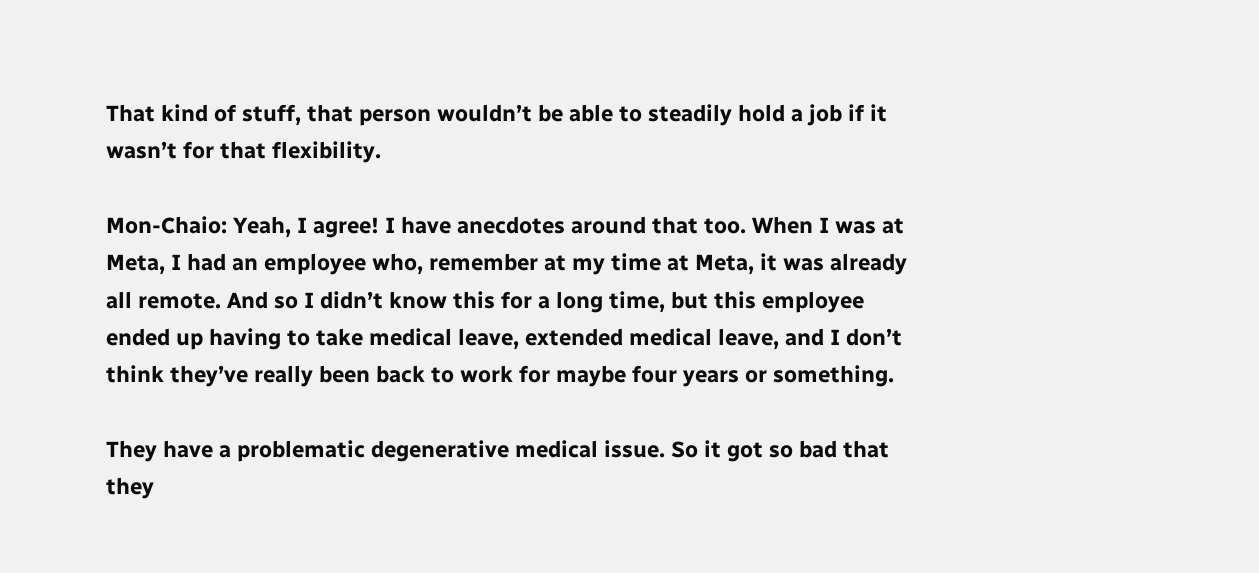That kind of stuff, that person wouldn’t be able to steadily hold a job if it wasn’t for that flexibility.

Mon-Chaio: Yeah, I agree! I have anecdotes around that too. When I was at Meta, I had an employee who, remember at my time at Meta, it was already all remote. And so I didn’t know this for a long time, but this employee ended up having to take medical leave, extended medical leave, and I don’t think they’ve really been back to work for maybe four years or something.

They have a problematic degenerative medical issue. So it got so bad that they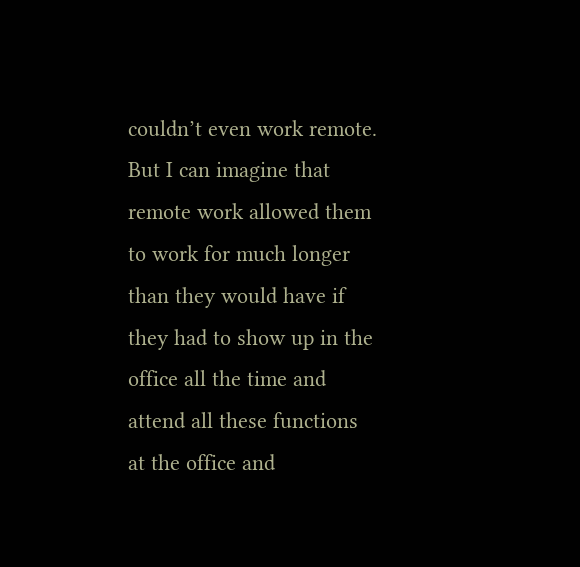couldn’t even work remote. But I can imagine that remote work allowed them to work for much longer than they would have if they had to show up in the office all the time and attend all these functions at the office and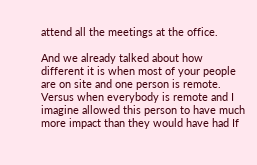attend all the meetings at the office.

And we already talked about how different it is when most of your people are on site and one person is remote. Versus when everybody is remote and I imagine allowed this person to have much more impact than they would have had If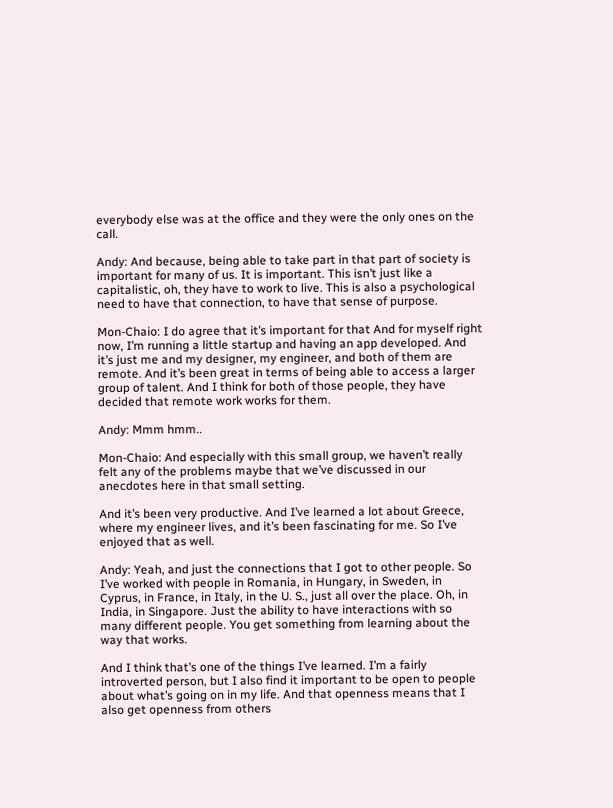everybody else was at the office and they were the only ones on the call.

Andy: And because, being able to take part in that part of society is important for many of us. It is important. This isn’t just like a capitalistic, oh, they have to work to live. This is also a psychological need to have that connection, to have that sense of purpose.

Mon-Chaio: I do agree that it’s important for that And for myself right now, I’m running a little startup and having an app developed. And it’s just me and my designer, my engineer, and both of them are remote. And it’s been great in terms of being able to access a larger group of talent. And I think for both of those people, they have decided that remote work works for them.

Andy: Mmm hmm..

Mon-Chaio: And especially with this small group, we haven’t really felt any of the problems maybe that we’ve discussed in our anecdotes here in that small setting.

And it’s been very productive. And I’ve learned a lot about Greece, where my engineer lives, and it’s been fascinating for me. So I’ve enjoyed that as well.

Andy: Yeah, and just the connections that I got to other people. So I’ve worked with people in Romania, in Hungary, in Sweden, in Cyprus, in France, in Italy, in the U. S., just all over the place. Oh, in India, in Singapore. Just the ability to have interactions with so many different people. You get something from learning about the way that works.

And I think that’s one of the things I’ve learned. I’m a fairly introverted person, but I also find it important to be open to people about what’s going on in my life. And that openness means that I also get openness from others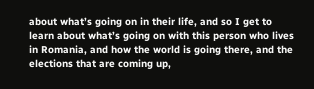about what’s going on in their life, and so I get to learn about what’s going on with this person who lives in Romania, and how the world is going there, and the elections that are coming up,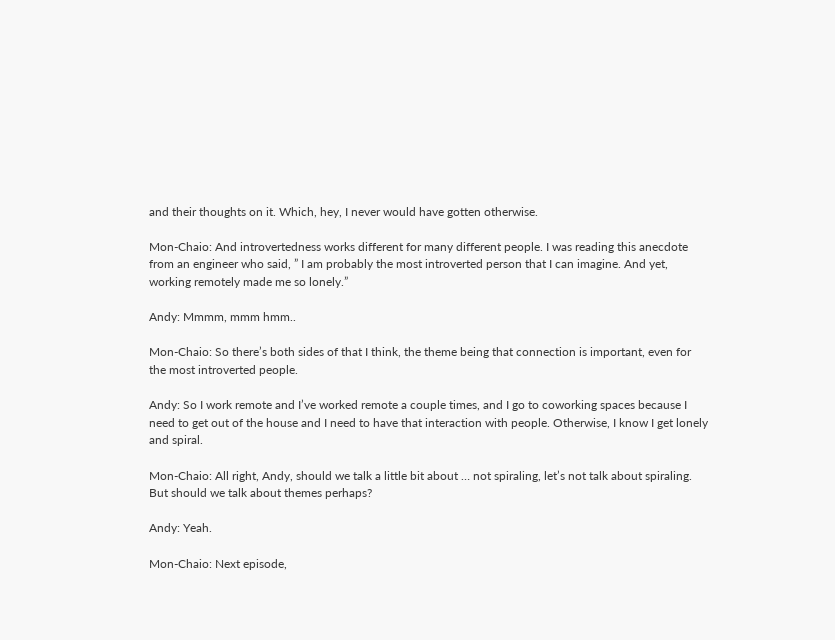and their thoughts on it. Which, hey, I never would have gotten otherwise.

Mon-Chaio: And introvertedness works different for many different people. I was reading this anecdote from an engineer who said, ” I am probably the most introverted person that I can imagine. And yet, working remotely made me so lonely.”

Andy: Mmmm, mmm hmm..

Mon-Chaio: So there’s both sides of that I think, the theme being that connection is important, even for the most introverted people.

Andy: So I work remote and I’ve worked remote a couple times, and I go to coworking spaces because I need to get out of the house and I need to have that interaction with people. Otherwise, I know I get lonely and spiral.

Mon-Chaio: All right, Andy, should we talk a little bit about … not spiraling, let’s not talk about spiraling. But should we talk about themes perhaps?

Andy: Yeah.

Mon-Chaio: Next episode,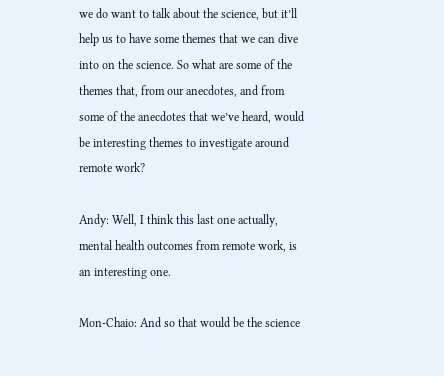we do want to talk about the science, but it’ll help us to have some themes that we can dive into on the science. So what are some of the themes that, from our anecdotes, and from some of the anecdotes that we’ve heard, would be interesting themes to investigate around remote work?

Andy: Well, I think this last one actually, mental health outcomes from remote work, is an interesting one.

Mon-Chaio: And so that would be the science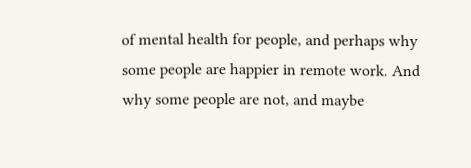of mental health for people, and perhaps why some people are happier in remote work. And why some people are not, and maybe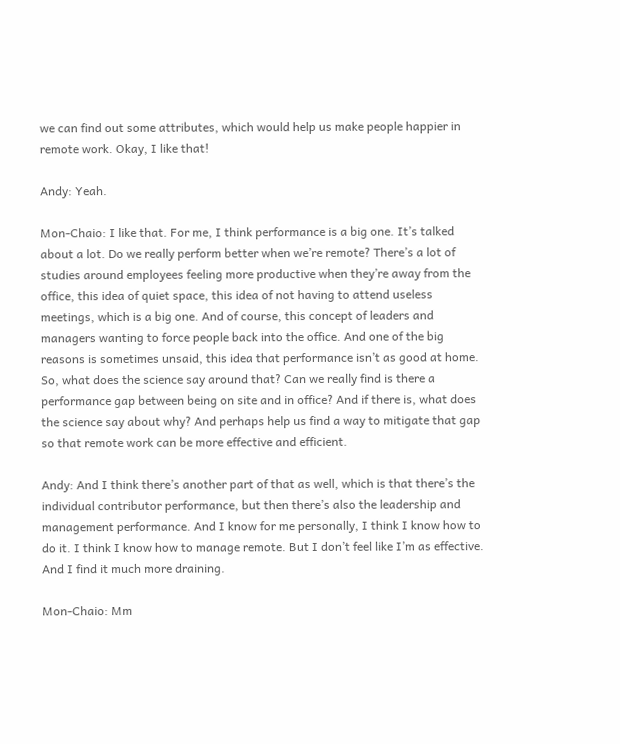we can find out some attributes, which would help us make people happier in remote work. Okay, I like that!

Andy: Yeah.

Mon-Chaio: I like that. For me, I think performance is a big one. It’s talked about a lot. Do we really perform better when we’re remote? There’s a lot of studies around employees feeling more productive when they’re away from the office, this idea of quiet space, this idea of not having to attend useless meetings, which is a big one. And of course, this concept of leaders and managers wanting to force people back into the office. And one of the big reasons is sometimes unsaid, this idea that performance isn’t as good at home. So, what does the science say around that? Can we really find is there a performance gap between being on site and in office? And if there is, what does the science say about why? And perhaps help us find a way to mitigate that gap so that remote work can be more effective and efficient.

Andy: And I think there’s another part of that as well, which is that there’s the individual contributor performance, but then there’s also the leadership and management performance. And I know for me personally, I think I know how to do it. I think I know how to manage remote. But I don’t feel like I’m as effective. And I find it much more draining.

Mon-Chaio: Mm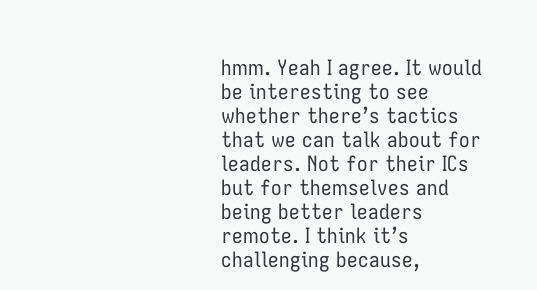hmm. Yeah I agree. It would be interesting to see whether there’s tactics that we can talk about for leaders. Not for their ICs but for themselves and being better leaders remote. I think it’s challenging because,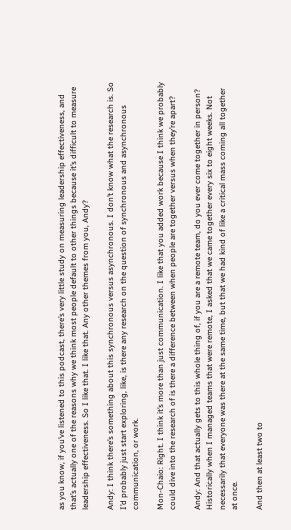as you know, if you’ve listened to this podcast, there’s very little study on measuring leadership effectiveness, and that’s actually one of the reasons why we think most people default to other things because it’s difficult to measure leadership effectiveness. So I like that. I like that. Any other themes from you, Andy?

Andy: I think there’s something about this synchronous versus asynchronous. I don’t know what the research is. So I’d probably just start exploring, like, is there any research on the question of synchronous and asynchronous communication, or work.

Mon-Chaio: Right. I think it’s more than just communication. I like that you added work because I think we probably could dive into the research of is there a difference between when people are together versus when they’re apart?

Andy: And that actually gets to this whole thing of, if you are a remote team, do you ever come together in person? Historically when I managed teams that were remote, I asked that we came together every six to eight weeks. Not necessarily that everyone was there at the same time, but that we had kind of like a critical mass coming all together at once.

And then at least two to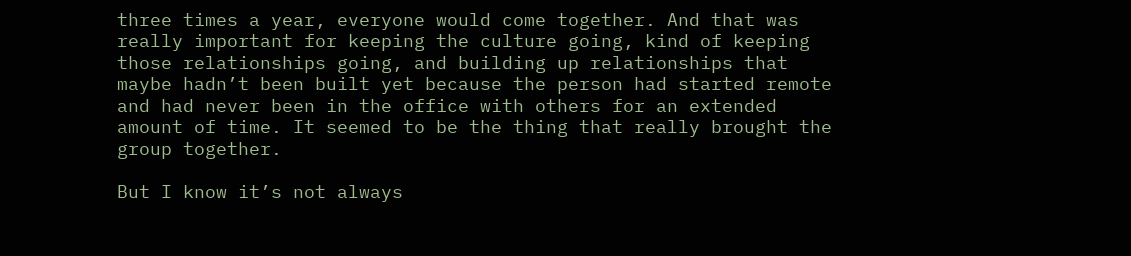three times a year, everyone would come together. And that was really important for keeping the culture going, kind of keeping those relationships going, and building up relationships that maybe hadn’t been built yet because the person had started remote and had never been in the office with others for an extended amount of time. It seemed to be the thing that really brought the group together.

But I know it’s not always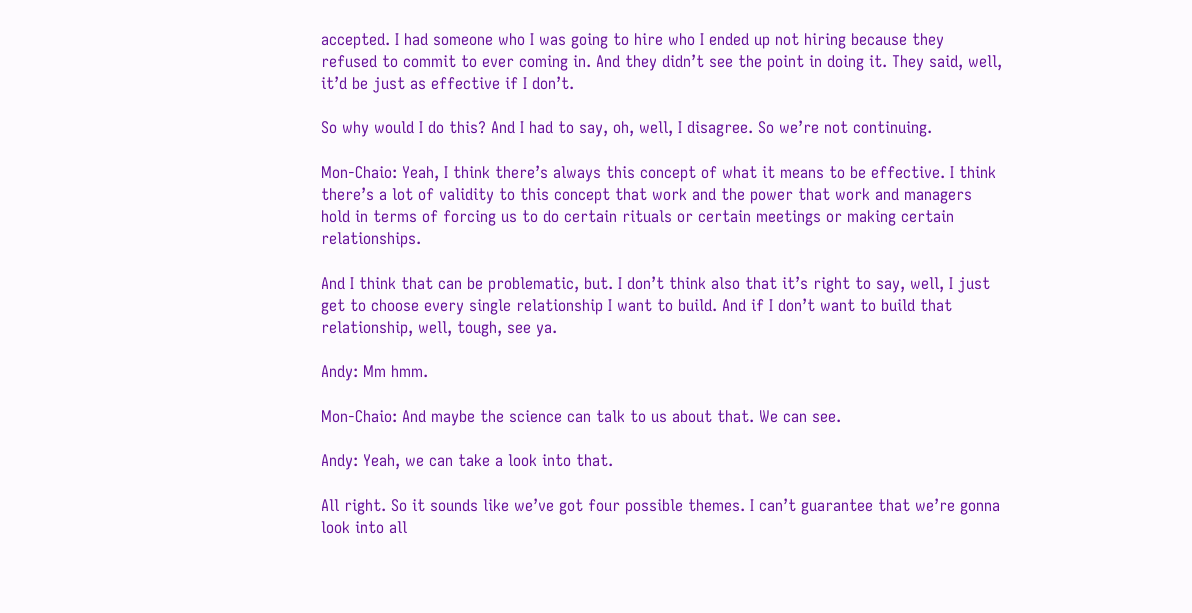accepted. I had someone who I was going to hire who I ended up not hiring because they refused to commit to ever coming in. And they didn’t see the point in doing it. They said, well, it’d be just as effective if I don’t.

So why would I do this? And I had to say, oh, well, I disagree. So we’re not continuing.

Mon-Chaio: Yeah, I think there’s always this concept of what it means to be effective. I think there’s a lot of validity to this concept that work and the power that work and managers hold in terms of forcing us to do certain rituals or certain meetings or making certain relationships.

And I think that can be problematic, but. I don’t think also that it’s right to say, well, I just get to choose every single relationship I want to build. And if I don’t want to build that relationship, well, tough, see ya.

Andy: Mm hmm.

Mon-Chaio: And maybe the science can talk to us about that. We can see.

Andy: Yeah, we can take a look into that.

All right. So it sounds like we’ve got four possible themes. I can’t guarantee that we’re gonna look into all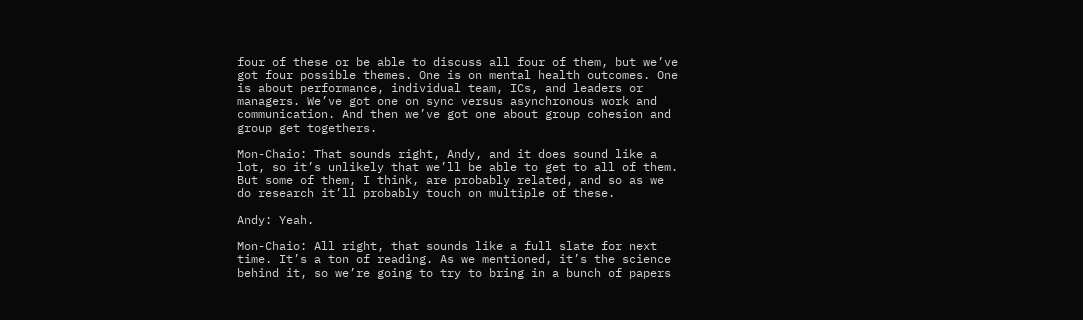four of these or be able to discuss all four of them, but we’ve got four possible themes. One is on mental health outcomes. One is about performance, individual team, ICs, and leaders or managers. We’ve got one on sync versus asynchronous work and communication. And then we’ve got one about group cohesion and group get togethers.

Mon-Chaio: That sounds right, Andy, and it does sound like a lot, so it’s unlikely that we’ll be able to get to all of them. But some of them, I think, are probably related, and so as we do research it’ll probably touch on multiple of these.

Andy: Yeah.

Mon-Chaio: All right, that sounds like a full slate for next time. It’s a ton of reading. As we mentioned, it’s the science behind it, so we’re going to try to bring in a bunch of papers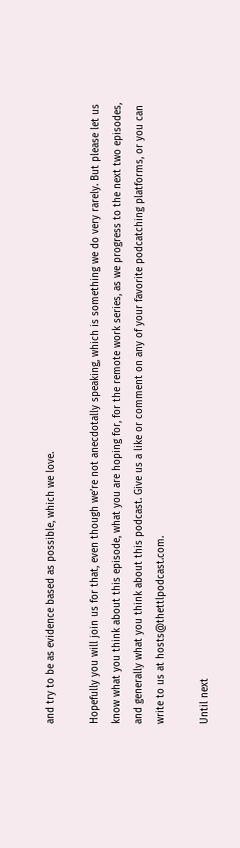and try to be as evidence based as possible, which we love.

Hopefully you will join us for that, even though we’re not anecdotally speaking, which is something we do very rarely. But please let us know what you think about this episode, what you are hoping for, for the remote work series, as we progress to the next two episodes, and generally what you think about this podcast. Give us a like or comment on any of your favorite podcatching platforms, or you can write to us at hosts@thettlpodcast.com.

Until next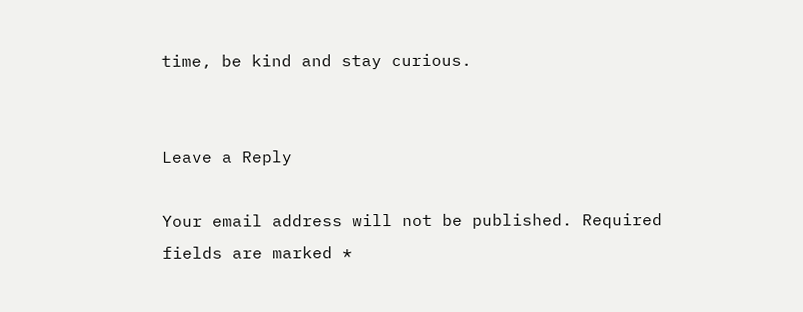time, be kind and stay curious.


Leave a Reply

Your email address will not be published. Required fields are marked *